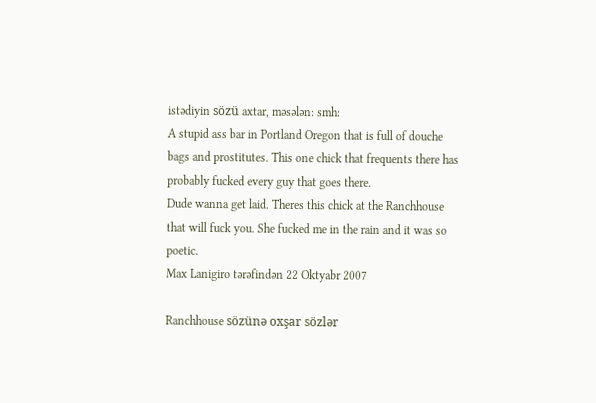istədiyin sözü axtar, məsələn: smh:
A stupid ass bar in Portland Oregon that is full of douche bags and prostitutes. This one chick that frequents there has probably fucked every guy that goes there.
Dude wanna get laid. Theres this chick at the Ranchhouse that will fuck you. She fucked me in the rain and it was so poetic.
Max Lanigiro tərəfindən 22 Oktyabr 2007

Ranchhouse sözünə oxşar sözlər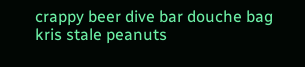crappy beer dive bar douche bag kris stale peanuts